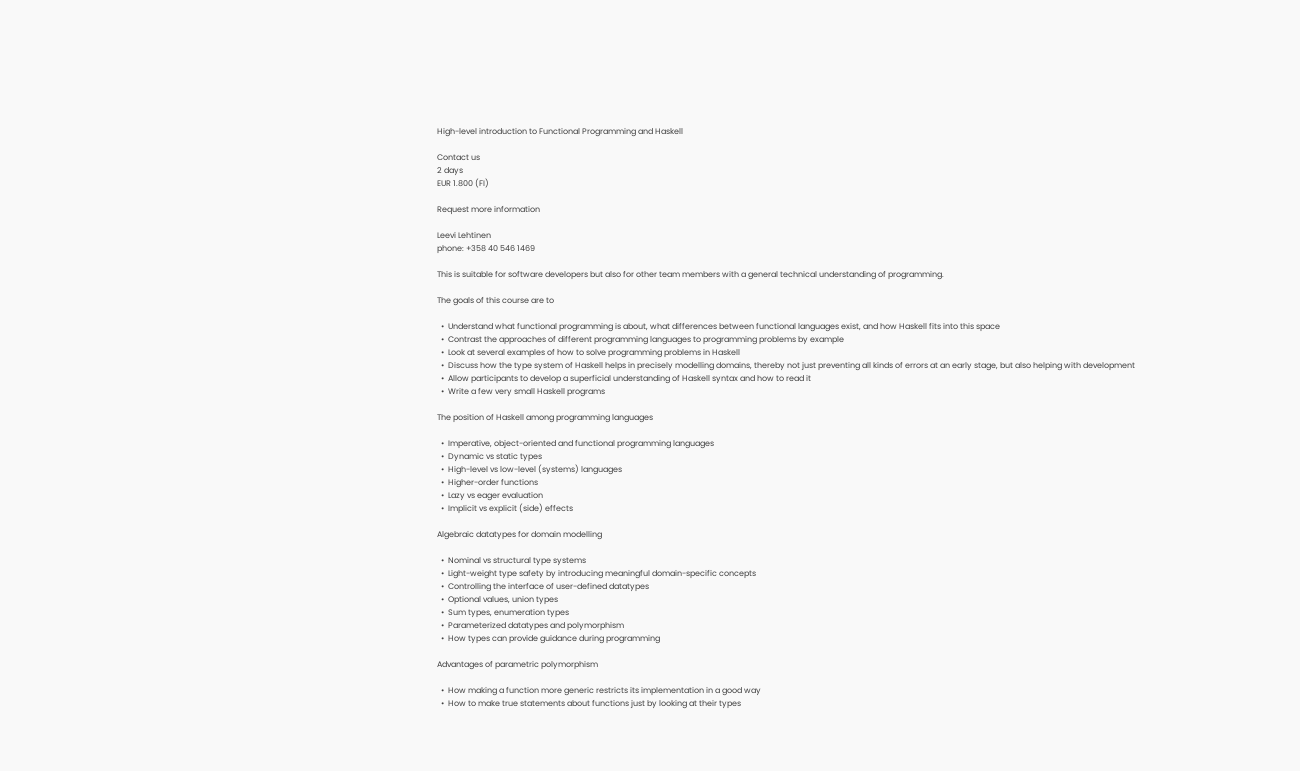High-level introduction to Functional Programming and Haskell

Contact us
2 days
EUR 1.800 (FI)

Request more information

Leevi Lehtinen
phone: +358 40 546 1469

This is suitable for software developers but also for other team members with a general technical understanding of programming.

The goals of this course are to

  •  Understand what functional programming is about, what differences between functional languages exist, and how Haskell fits into this space
  •  Contrast the approaches of different programming languages to programming problems by example
  •  Look at several examples of how to solve programming problems in Haskell
  •  Discuss how the type system of Haskell helps in precisely modelling domains, thereby not just preventing all kinds of errors at an early stage, but also helping with development
  •  Allow participants to develop a superficial understanding of Haskell syntax and how to read it
  •  Write a few very small Haskell programs

The position of Haskell among programming languages

  •  Imperative, object-oriented and functional programming languages
  •  Dynamic vs static types
  •  High-level vs low-level (systems) languages
  •  Higher-order functions
  •  Lazy vs eager evaluation
  •  Implicit vs explicit (side) effects

Algebraic datatypes for domain modelling

  •  Nominal vs structural type systems
  •  Light-weight type safety by introducing meaningful domain-specific concepts
  •  Controlling the interface of user-defined datatypes
  •  Optional values, union types
  •  Sum types, enumeration types
  •  Parameterized datatypes and polymorphism
  •  How types can provide guidance during programming

Advantages of parametric polymorphism

  •  How making a function more generic restricts its implementation in a good way
  •  How to make true statements about functions just by looking at their types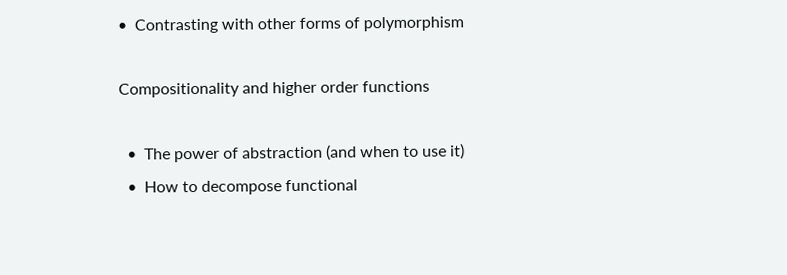•  Contrasting with other forms of polymorphism

Compositionality and higher order functions

  •  The power of abstraction (and when to use it)
  •  How to decompose functional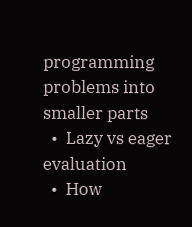programming problems into smaller parts
  •  Lazy vs eager evaluation
  •  How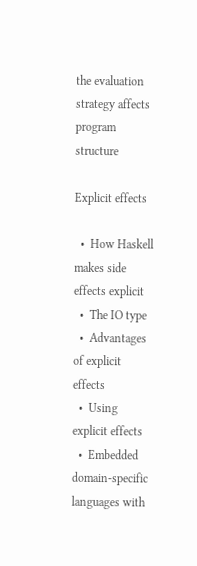the evaluation strategy affects program structure

Explicit effects

  •  How Haskell makes side effects explicit
  •  The IO type
  •  Advantages of explicit effects
  •  Using explicit effects
  •  Embedded domain-specific languages with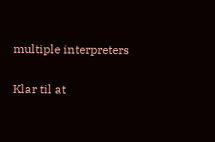multiple interpreters

Klar til at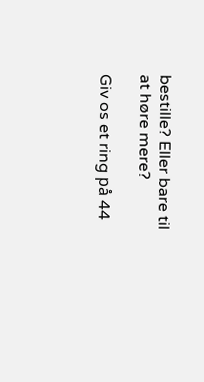bestille? Eller bare til at høre mere?

Giv os et ring på 44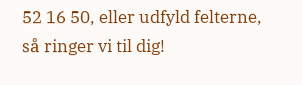52 16 50, eller udfyld felterne, så ringer vi til dig!